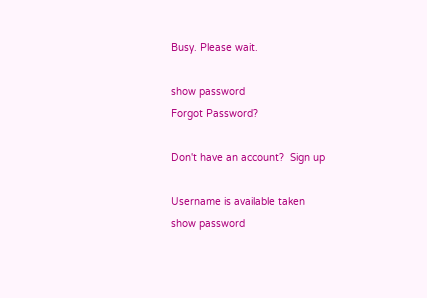Busy. Please wait.

show password
Forgot Password?

Don't have an account?  Sign up

Username is available taken
show password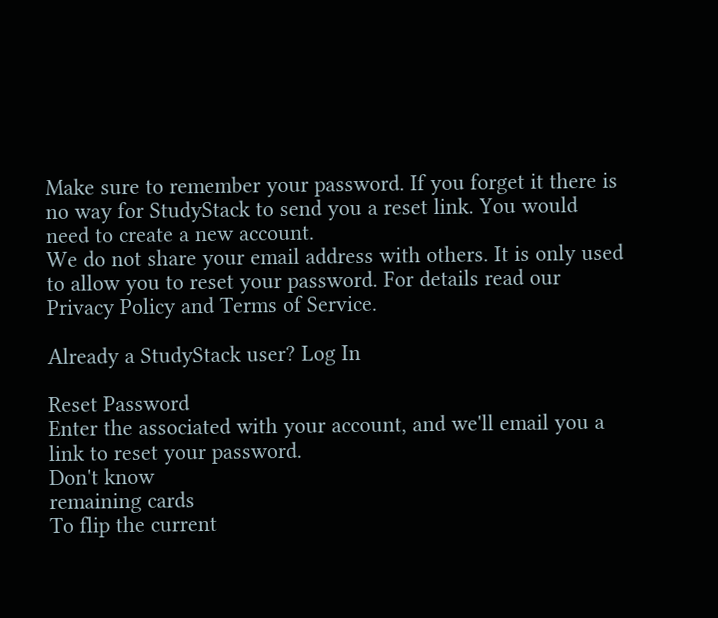Make sure to remember your password. If you forget it there is no way for StudyStack to send you a reset link. You would need to create a new account.
We do not share your email address with others. It is only used to allow you to reset your password. For details read our Privacy Policy and Terms of Service.

Already a StudyStack user? Log In

Reset Password
Enter the associated with your account, and we'll email you a link to reset your password.
Don't know
remaining cards
To flip the current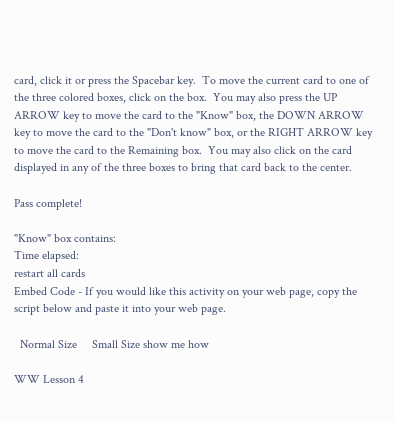card, click it or press the Spacebar key.  To move the current card to one of the three colored boxes, click on the box.  You may also press the UP ARROW key to move the card to the "Know" box, the DOWN ARROW key to move the card to the "Don't know" box, or the RIGHT ARROW key to move the card to the Remaining box.  You may also click on the card displayed in any of the three boxes to bring that card back to the center.

Pass complete!

"Know" box contains:
Time elapsed:
restart all cards
Embed Code - If you would like this activity on your web page, copy the script below and paste it into your web page.

  Normal Size     Small Size show me how

WW Lesson 4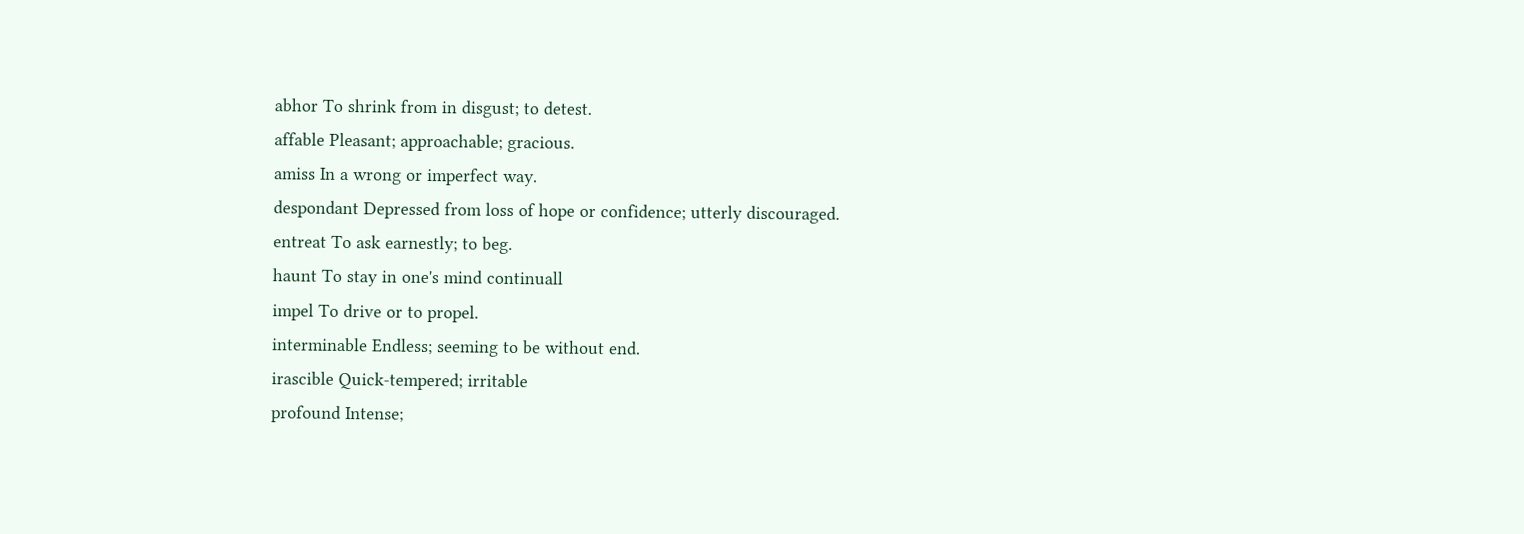abhor To shrink from in disgust; to detest.
affable Pleasant; approachable; gracious.
amiss In a wrong or imperfect way.
despondant Depressed from loss of hope or confidence; utterly discouraged.
entreat To ask earnestly; to beg.
haunt To stay in one's mind continuall
impel To drive or to propel.
interminable Endless; seeming to be without end.
irascible Quick-tempered; irritable
profound Intense;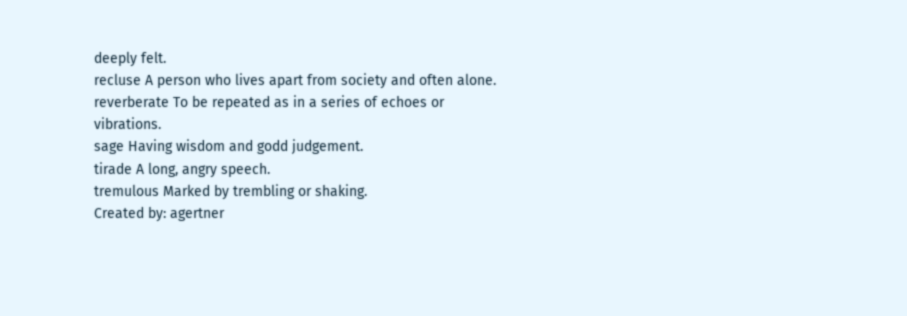deeply felt.
recluse A person who lives apart from society and often alone.
reverberate To be repeated as in a series of echoes or vibrations.
sage Having wisdom and godd judgement.
tirade A long, angry speech.
tremulous Marked by trembling or shaking.
Created by: agertner